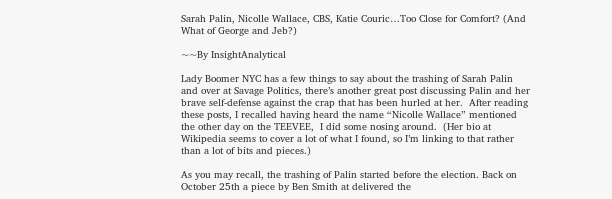Sarah Palin, Nicolle Wallace, CBS, Katie Couric…Too Close for Comfort? (And What of George and Jeb?)

~~By InsightAnalytical

Lady Boomer NYC has a few things to say about the trashing of Sarah Palin and over at Savage Politics, there’s another great post discussing Palin and her brave self-defense against the crap that has been hurled at her.  After reading these posts, I recalled having heard the name “Nicolle Wallace” mentioned the other day on the TEEVEE,  I did some nosing around.  (Her bio at Wikipedia seems to cover a lot of what I found, so I’m linking to that rather than a lot of bits and pieces.)

As you may recall, the trashing of Palin started before the election. Back on October 25th a piece by Ben Smith at delivered the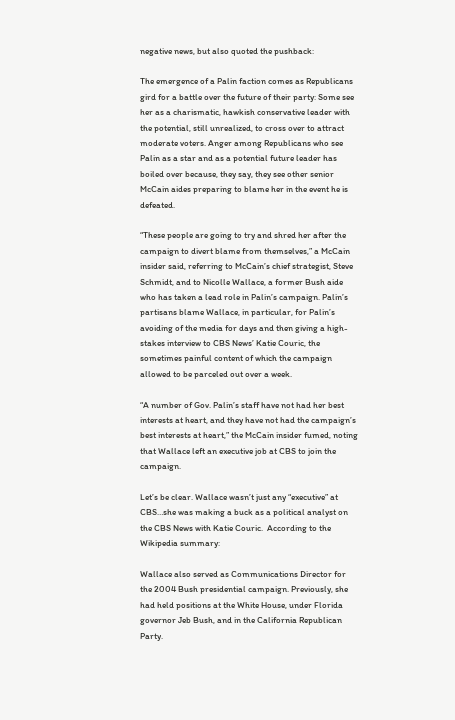negative news, but also quoted the pushback:

The emergence of a Palin faction comes as Republicans gird for a battle over the future of their party: Some see her as a charismatic, hawkish conservative leader with the potential, still unrealized, to cross over to attract moderate voters. Anger among Republicans who see Palin as a star and as a potential future leader has boiled over because, they say, they see other senior McCain aides preparing to blame her in the event he is defeated.

“These people are going to try and shred her after the campaign to divert blame from themselves,” a McCain insider said, referring to McCain’s chief strategist, Steve Schmidt, and to Nicolle Wallace, a former Bush aide who has taken a lead role in Palin’s campaign. Palin’s partisans blame Wallace, in particular, for Palin’s avoiding of the media for days and then giving a high-stakes interview to CBS News’ Katie Couric, the sometimes painful content of which the campaign allowed to be parceled out over a week.

“A number of Gov. Palin’s staff have not had her best interests at heart, and they have not had the campaign’s best interests at heart,” the McCain insider fumed, noting that Wallace left an executive job at CBS to join the campaign.

Let’s be clear. Wallace wasn’t just any “executive” at CBS…she was making a buck as a political analyst on the CBS News with Katie Couric.  According to the Wikipedia summary:

Wallace also served as Communications Director for the 2004 Bush presidential campaign. Previously, she had held positions at the White House, under Florida governor Jeb Bush, and in the California Republican Party.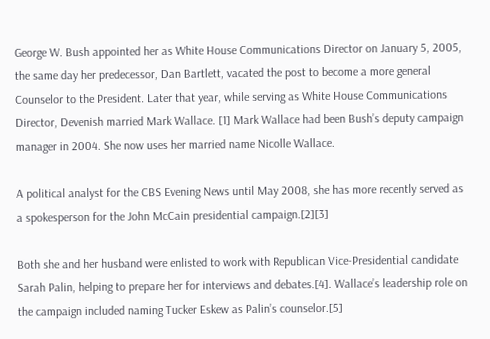George W. Bush appointed her as White House Communications Director on January 5, 2005, the same day her predecessor, Dan Bartlett, vacated the post to become a more general Counselor to the President. Later that year, while serving as White House Communications Director, Devenish married Mark Wallace. [1] Mark Wallace had been Bush’s deputy campaign manager in 2004. She now uses her married name Nicolle Wallace.

A political analyst for the CBS Evening News until May 2008, she has more recently served as a spokesperson for the John McCain presidential campaign.[2][3]

Both she and her husband were enlisted to work with Republican Vice-Presidential candidate Sarah Palin, helping to prepare her for interviews and debates.[4]. Wallace’s leadership role on the campaign included naming Tucker Eskew as Palin’s counselor.[5]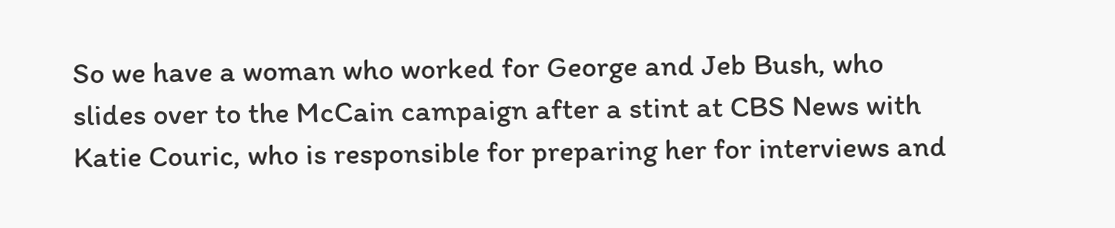So we have a woman who worked for George and Jeb Bush, who slides over to the McCain campaign after a stint at CBS News with Katie Couric, who is responsible for preparing her for interviews and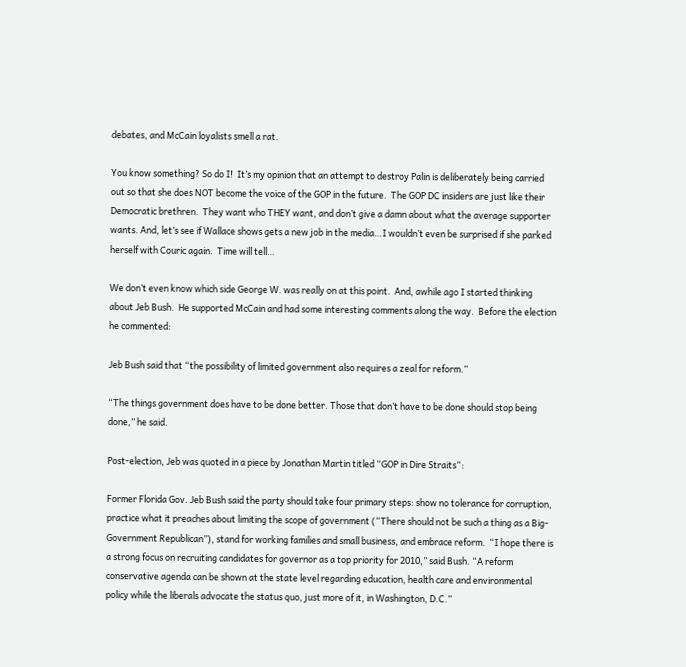debates, and McCain loyalists smell a rat.

You know something? So do I!  It’s my opinion that an attempt to destroy Palin is deliberately being carried out so that she does NOT become the voice of the GOP in the future.  The GOP DC insiders are just like their Democratic brethren.  They want who THEY want, and don’t give a damn about what the average supporter wants. And, let’s see if Wallace shows gets a new job in the media…I wouldn’t even be surprised if she parked herself with Couric again.  Time will tell…

We don’t even know which side George W. was really on at this point.  And, awhile ago I started thinking about Jeb Bush.  He supported McCain and had some interesting comments along the way.  Before the election he commented:

Jeb Bush said that “the possibility of limited government also requires a zeal for reform.”

“The things government does have to be done better. Those that don’t have to be done should stop being done,” he said.

Post-election, Jeb was quoted in a piece by Jonathan Martin titled “GOP in Dire Straits“:

Former Florida Gov. Jeb Bush said the party should take four primary steps: show no tolerance for corruption, practice what it preaches about limiting the scope of government (“There should not be such a thing as a Big-Government Republican”), stand for working families and small business, and embrace reform.  “I hope there is a strong focus on recruiting candidates for governor as a top priority for 2010,” said Bush. “A reform conservative agenda can be shown at the state level regarding education, health care and environmental policy while the liberals advocate the status quo, just more of it, in Washington, D.C.”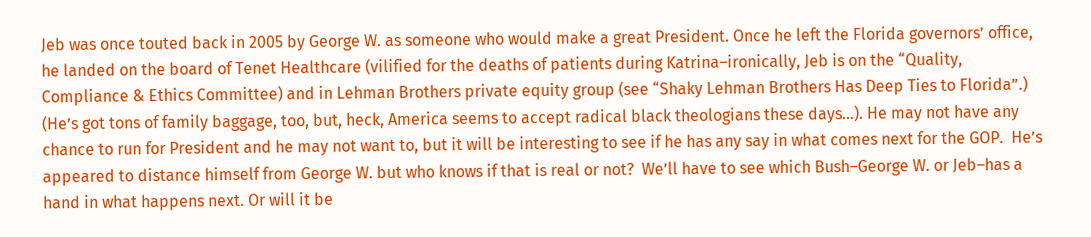Jeb was once touted back in 2005 by George W. as someone who would make a great President. Once he left the Florida governors’ office, he landed on the board of Tenet Healthcare (vilified for the deaths of patients during Katrina–ironically, Jeb is on the “Quality, Compliance & Ethics Committee) and in Lehman Brothers private equity group (see “Shaky Lehman Brothers Has Deep Ties to Florida”.) (He’s got tons of family baggage, too, but, heck, America seems to accept radical black theologians these days…). He may not have any chance to run for President and he may not want to, but it will be interesting to see if he has any say in what comes next for the GOP.  He’s appeared to distance himself from George W. but who knows if that is real or not?  We’ll have to see which Bush–George W. or Jeb–has a hand in what happens next. Or will it be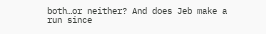both…or neither? And does Jeb make a run since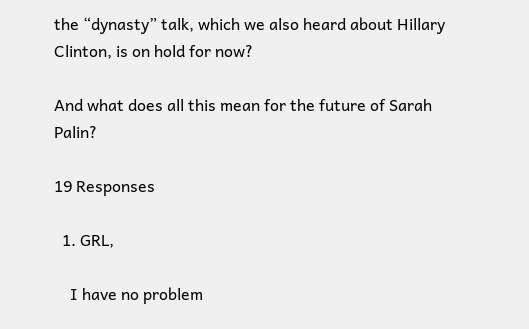the “dynasty” talk, which we also heard about Hillary Clinton, is on hold for now?

And what does all this mean for the future of Sarah Palin?

19 Responses

  1. GRL,

    I have no problem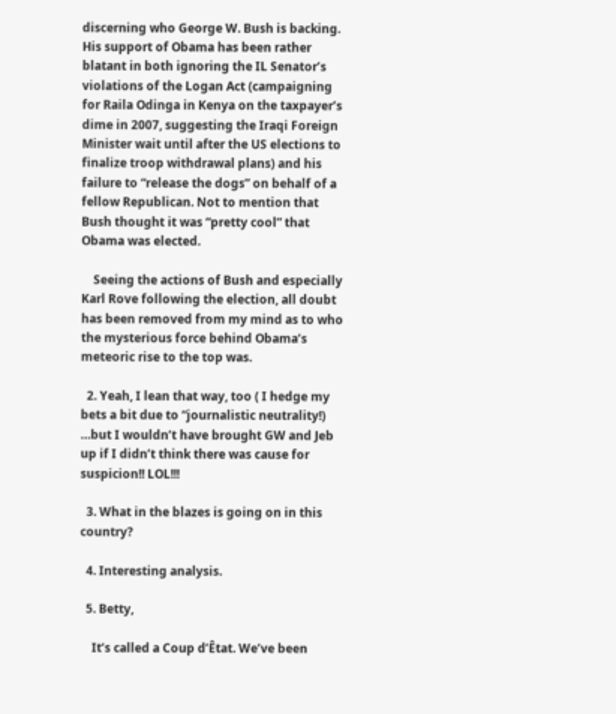discerning who George W. Bush is backing. His support of Obama has been rather blatant in both ignoring the IL Senator’s violations of the Logan Act (campaigning for Raila Odinga in Kenya on the taxpayer’s dime in 2007, suggesting the Iraqi Foreign Minister wait until after the US elections to finalize troop withdrawal plans) and his failure to “release the dogs” on behalf of a fellow Republican. Not to mention that Bush thought it was “pretty cool” that Obama was elected.

    Seeing the actions of Bush and especially Karl Rove following the election, all doubt has been removed from my mind as to who the mysterious force behind Obama’s meteoric rise to the top was.

  2. Yeah, I lean that way, too ( I hedge my bets a bit due to “journalistic neutrality!) …but I wouldn’t have brought GW and Jeb up if I didn’t think there was cause for suspicion!! LOL!!!

  3. What in the blazes is going on in this country?

  4. Interesting analysis.

  5. Betty,

    It’s called a Coup d’Êtat. We’ve been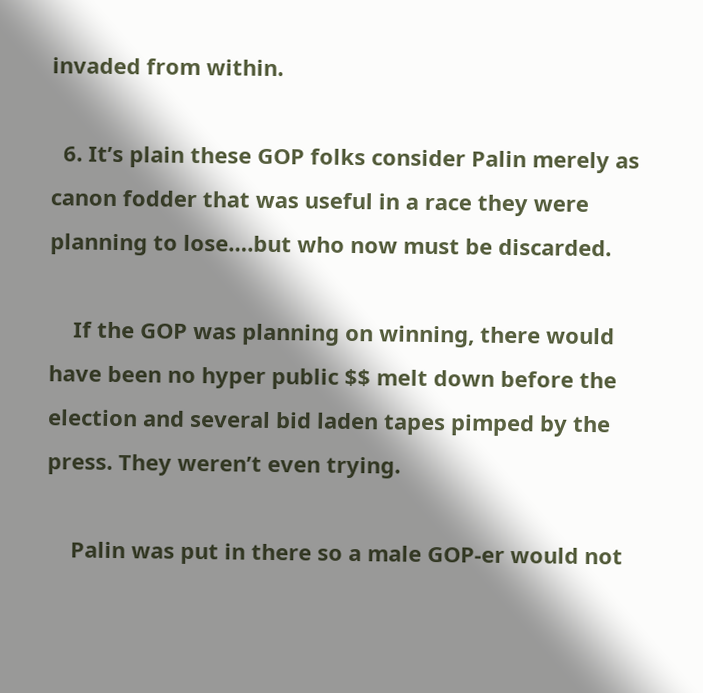invaded from within.

  6. It’s plain these GOP folks consider Palin merely as canon fodder that was useful in a race they were planning to lose….but who now must be discarded.

    If the GOP was planning on winning, there would have been no hyper public $$ melt down before the election and several bid laden tapes pimped by the press. They weren’t even trying.

    Palin was put in there so a male GOP-er would not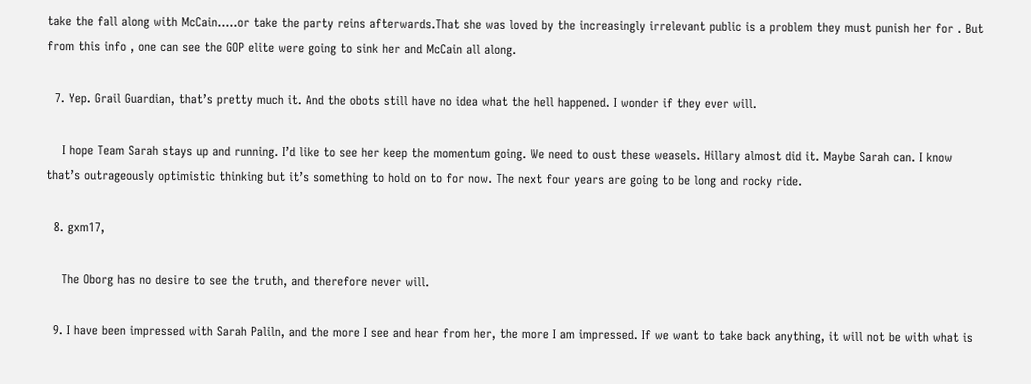take the fall along with McCain…..or take the party reins afterwards.That she was loved by the increasingly irrelevant public is a problem they must punish her for . But from this info , one can see the GOP elite were going to sink her and McCain all along.

  7. Yep. Grail Guardian, that’s pretty much it. And the obots still have no idea what the hell happened. I wonder if they ever will.

    I hope Team Sarah stays up and running. I’d like to see her keep the momentum going. We need to oust these weasels. Hillary almost did it. Maybe Sarah can. I know that’s outrageously optimistic thinking but it’s something to hold on to for now. The next four years are going to be long and rocky ride.

  8. gxm17,

    The Oborg has no desire to see the truth, and therefore never will.

  9. I have been impressed with Sarah Paliln, and the more I see and hear from her, the more I am impressed. If we want to take back anything, it will not be with what is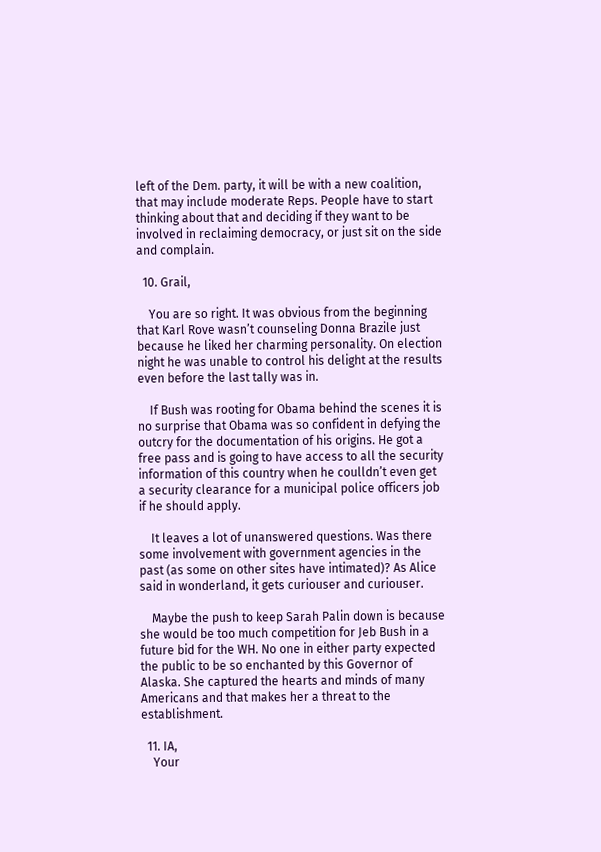left of the Dem. party, it will be with a new coalition, that may include moderate Reps. People have to start thinking about that and deciding if they want to be involved in reclaiming democracy, or just sit on the side and complain.

  10. Grail,

    You are so right. It was obvious from the beginning that Karl Rove wasn’t counseling Donna Brazile just because he liked her charming personality. On election night he was unable to control his delight at the results even before the last tally was in.

    If Bush was rooting for Obama behind the scenes it is no surprise that Obama was so confident in defying the outcry for the documentation of his origins. He got a free pass and is going to have access to all the security information of this country when he coulldn’t even get a security clearance for a municipal police officers job if he should apply.

    It leaves a lot of unanswered questions. Was there some involvement with government agencies in the past (as some on other sites have intimated)? As Alice said in wonderland, it gets curiouser and curiouser.

    Maybe the push to keep Sarah Palin down is because she would be too much competition for Jeb Bush in a future bid for the WH. No one in either party expected the public to be so enchanted by this Governor of Alaska. She captured the hearts and minds of many Americans and that makes her a threat to the establishment.

  11. IA,
    Your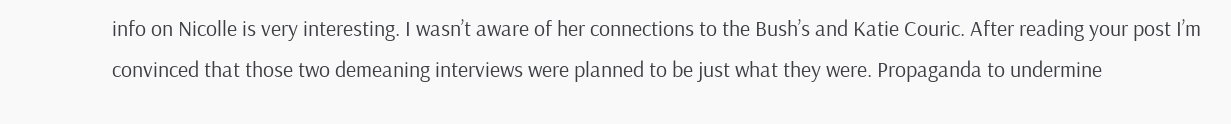info on Nicolle is very interesting. I wasn’t aware of her connections to the Bush’s and Katie Couric. After reading your post I’m convinced that those two demeaning interviews were planned to be just what they were. Propaganda to undermine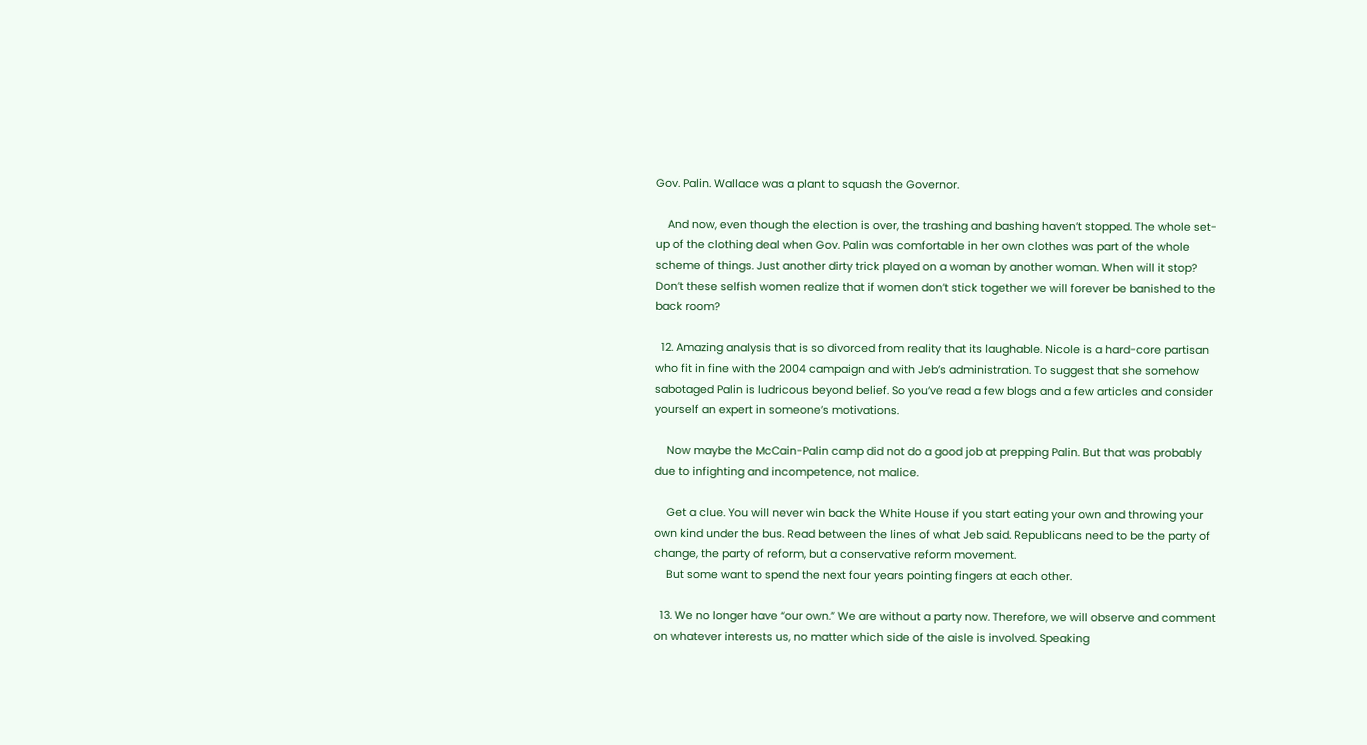Gov. Palin. Wallace was a plant to squash the Governor.

    And now, even though the election is over, the trashing and bashing haven’t stopped. The whole set-up of the clothing deal when Gov. Palin was comfortable in her own clothes was part of the whole scheme of things. Just another dirty trick played on a woman by another woman. When will it stop? Don’t these selfish women realize that if women don’t stick together we will forever be banished to the back room?

  12. Amazing analysis that is so divorced from reality that its laughable. Nicole is a hard-core partisan who fit in fine with the 2004 campaign and with Jeb’s administration. To suggest that she somehow sabotaged Palin is ludricous beyond belief. So you’ve read a few blogs and a few articles and consider yourself an expert in someone’s motivations.

    Now maybe the McCain-Palin camp did not do a good job at prepping Palin. But that was probably due to infighting and incompetence, not malice.

    Get a clue. You will never win back the White House if you start eating your own and throwing your own kind under the bus. Read between the lines of what Jeb said. Republicans need to be the party of change, the party of reform, but a conservative reform movement.
    But some want to spend the next four years pointing fingers at each other.

  13. We no longer have “our own.” We are without a party now. Therefore, we will observe and comment on whatever interests us, no matter which side of the aisle is involved. Speaking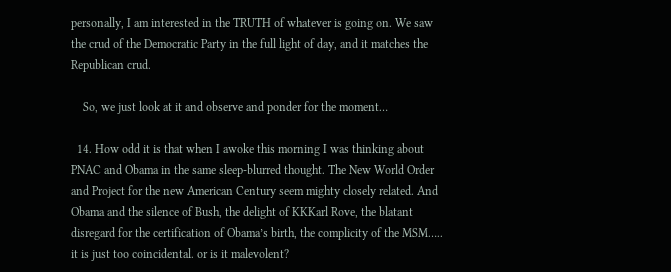personally, I am interested in the TRUTH of whatever is going on. We saw the crud of the Democratic Party in the full light of day, and it matches the Republican crud.

    So, we just look at it and observe and ponder for the moment…

  14. How odd it is that when I awoke this morning I was thinking about PNAC and Obama in the same sleep-blurred thought. The New World Order and Project for the new American Century seem mighty closely related. And Obama and the silence of Bush, the delight of KKKarl Rove, the blatant disregard for the certification of Obama’s birth, the complicity of the MSM….. it is just too coincidental. or is it malevolent?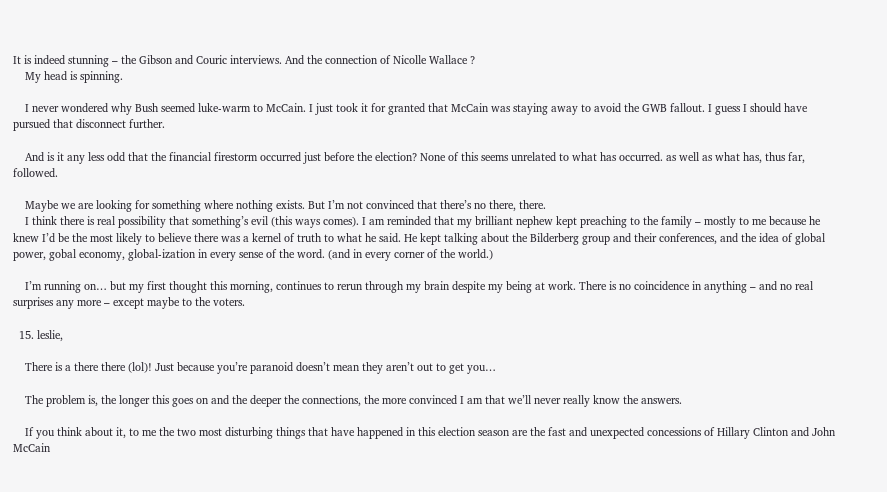It is indeed stunning – the Gibson and Couric interviews. And the connection of Nicolle Wallace ?
    My head is spinning.

    I never wondered why Bush seemed luke-warm to McCain. I just took it for granted that McCain was staying away to avoid the GWB fallout. I guess I should have pursued that disconnect further.

    And is it any less odd that the financial firestorm occurred just before the election? None of this seems unrelated to what has occurred. as well as what has, thus far, followed.

    Maybe we are looking for something where nothing exists. But I’m not convinced that there’s no there, there.
    I think there is real possibility that something’s evil (this ways comes). I am reminded that my brilliant nephew kept preaching to the family – mostly to me because he knew I’d be the most likely to believe there was a kernel of truth to what he said. He kept talking about the Bilderberg group and their conferences, and the idea of global power, gobal economy, global-ization in every sense of the word. (and in every corner of the world.)

    I’m running on… but my first thought this morning, continues to rerun through my brain despite my being at work. There is no coincidence in anything – and no real surprises any more – except maybe to the voters.

  15. leslie,

    There is a there there (lol)! Just because you’re paranoid doesn’t mean they aren’t out to get you…

    The problem is, the longer this goes on and the deeper the connections, the more convinced I am that we’ll never really know the answers.

    If you think about it, to me the two most disturbing things that have happened in this election season are the fast and unexpected concessions of Hillary Clinton and John McCain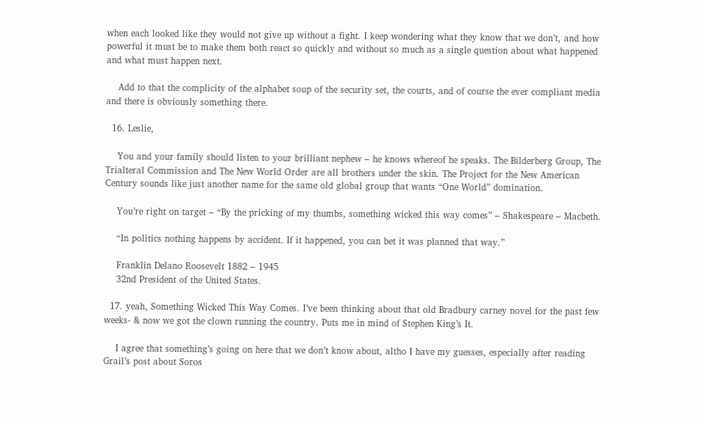when each looked like they would not give up without a fight. I keep wondering what they know that we don’t, and how powerful it must be to make them both react so quickly and without so much as a single question about what happened and what must happen next.

    Add to that the complicity of the alphabet soup of the security set, the courts, and of course the ever compliant media and there is obviously something there.

  16. Leslie,

    You and your family should listen to your brilliant nephew – he knows whereof he speaks. The Bilderberg Group, The Trialteral Commission and The New World Order are all brothers under the skin. The Project for the New American Century sounds like just another name for the same old global group that wants “One World” domination.

    You’re right on target – “By the pricking of my thumbs, something wicked this way comes” – Shakespeare – Macbeth.

    “In politics nothing happens by accident. If it happened, you can bet it was planned that way.”

    Franklin Delano Roosevelt 1882 – 1945
    32nd President of the United States.

  17. yeah, Something Wicked This Way Comes. I’ve been thinking about that old Bradbury carney novel for the past few weeks- & now we got the clown running the country. Puts me in mind of Stephen King’s It.

    I agree that something’s going on here that we don’t know about, altho I have my guesses, especially after reading Grail’s post about Soros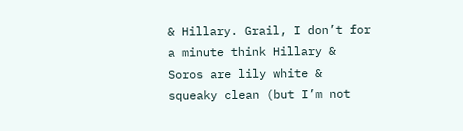& Hillary. Grail, I don’t for a minute think Hillary & Soros are lily white & squeaky clean (but I’m not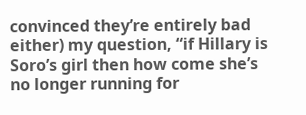convinced they’re entirely bad either) my question, “if Hillary is Soro’s girl then how come she’s no longer running for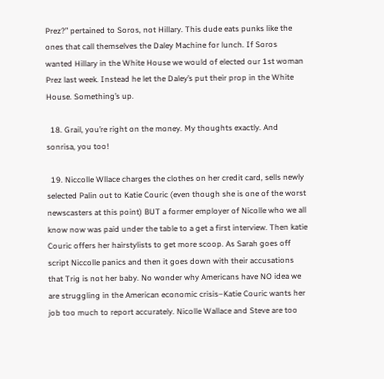Prez?” pertained to Soros, not Hillary. This dude eats punks like the ones that call themselves the Daley Machine for lunch. If Soros wanted Hillary in the White House we would of elected our 1st woman Prez last week. Instead he let the Daley’s put their prop in the White House. Something’s up.

  18. Grail, you’re right on the money. My thoughts exactly. And sonrisa, you too!

  19. Niccolle Wllace charges the clothes on her credit card, sells newly selected Palin out to Katie Couric (even though she is one of the worst newscasters at this point) BUT a former employer of Nicolle who we all know now was paid under the table to a get a first interview. Then katie Couric offers her hairstylists to get more scoop. As Sarah goes off script Niccolle panics and then it goes down with their accusations that Trig is not her baby. No wonder why Americans have NO idea we are struggling in the American economic crisis–Katie Couric wants her job too much to report accurately. Nicolle Wallace and Steve are too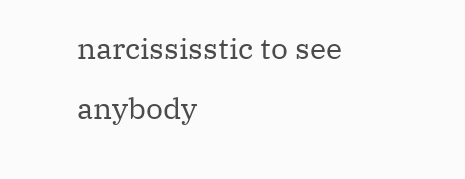narcississtic to see anybody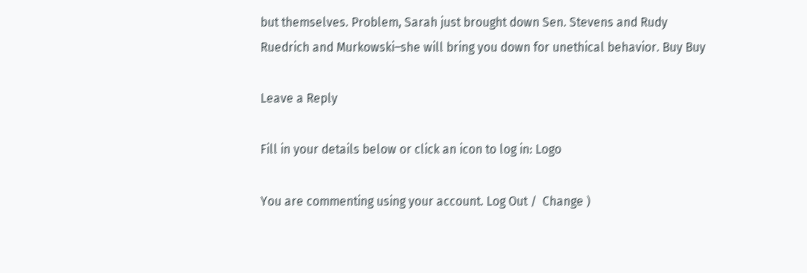but themselves. Problem, Sarah just brought down Sen. Stevens and Rudy Ruedrich and Murkowski–she will bring you down for unethical behavior. Buy Buy

Leave a Reply

Fill in your details below or click an icon to log in: Logo

You are commenting using your account. Log Out /  Change )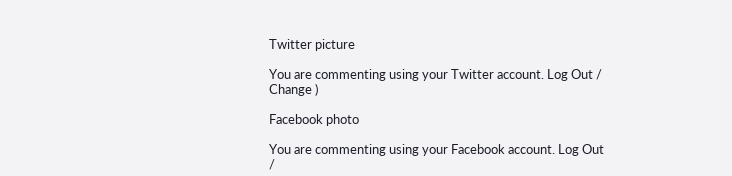Twitter picture

You are commenting using your Twitter account. Log Out /  Change )

Facebook photo

You are commenting using your Facebook account. Log Out /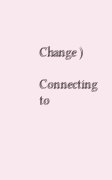Change )

Connecting to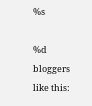%s

%d bloggers like this: